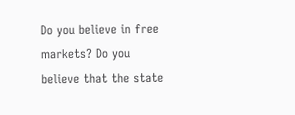Do you believe in free markets? Do you believe that the state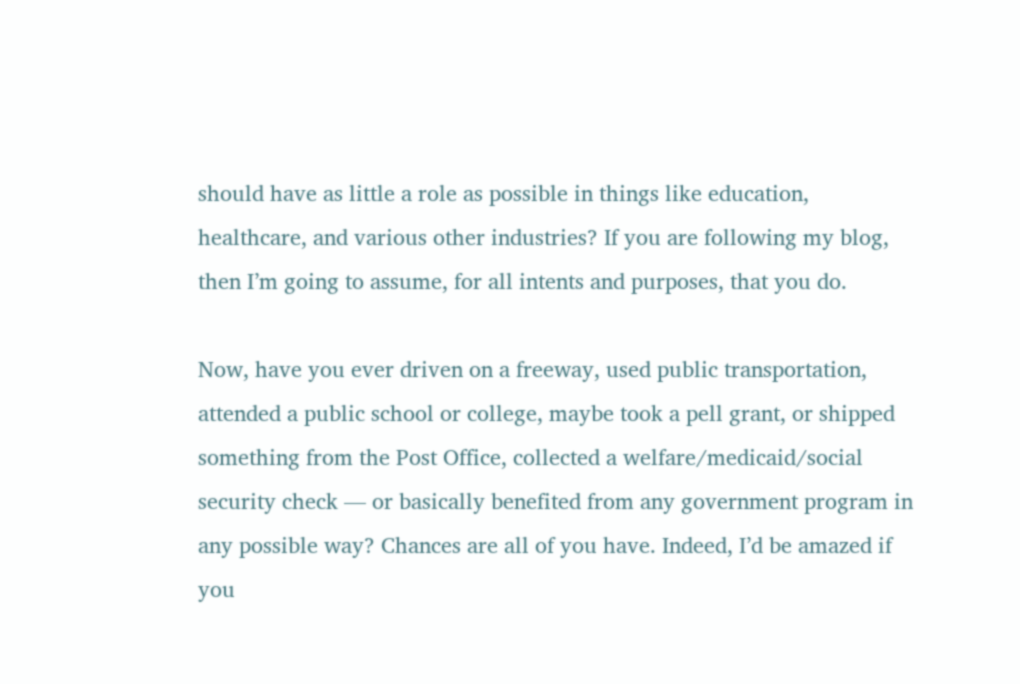should have as little a role as possible in things like education, healthcare, and various other industries? If you are following my blog, then I’m going to assume, for all intents and purposes, that you do.

Now, have you ever driven on a freeway, used public transportation, attended a public school or college, maybe took a pell grant, or shipped something from the Post Office, collected a welfare/medicaid/social security check — or basically benefited from any government program in any possible way? Chances are all of you have. Indeed, I’d be amazed if you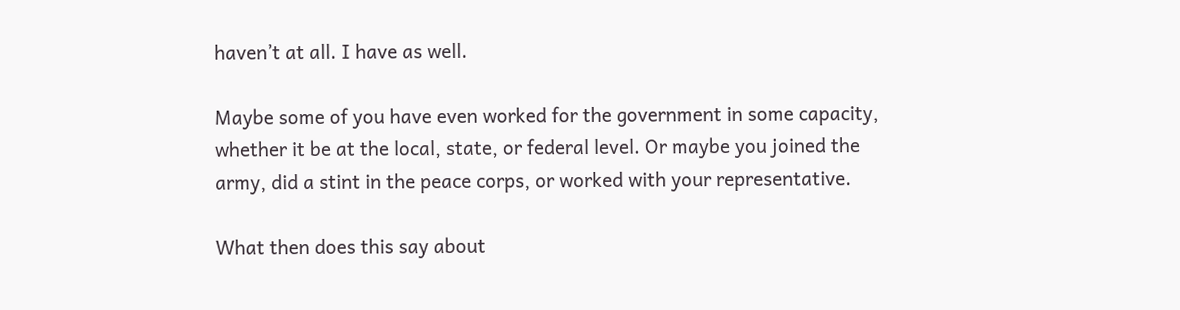haven’t at all. I have as well.

Maybe some of you have even worked for the government in some capacity, whether it be at the local, state, or federal level. Or maybe you joined the army, did a stint in the peace corps, or worked with your representative.

What then does this say about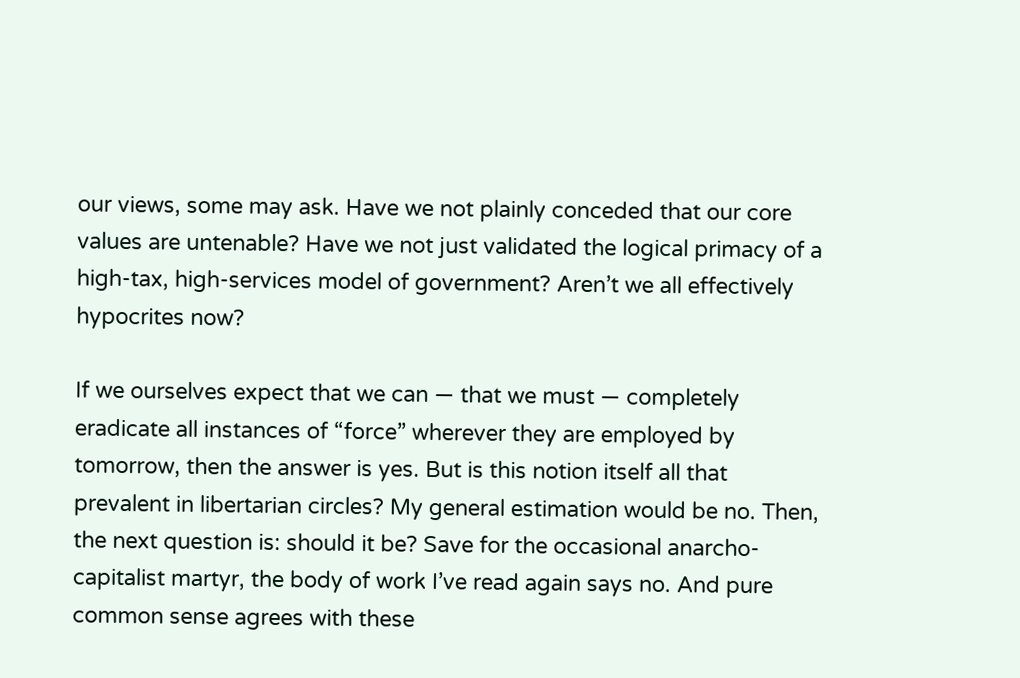our views, some may ask. Have we not plainly conceded that our core values are untenable? Have we not just validated the logical primacy of a high-tax, high-services model of government? Aren’t we all effectively hypocrites now?

If we ourselves expect that we can — that we must — completely eradicate all instances of “force” wherever they are employed by tomorrow, then the answer is yes. But is this notion itself all that prevalent in libertarian circles? My general estimation would be no. Then, the next question is: should it be? Save for the occasional anarcho-capitalist martyr, the body of work I’ve read again says no. And pure common sense agrees with these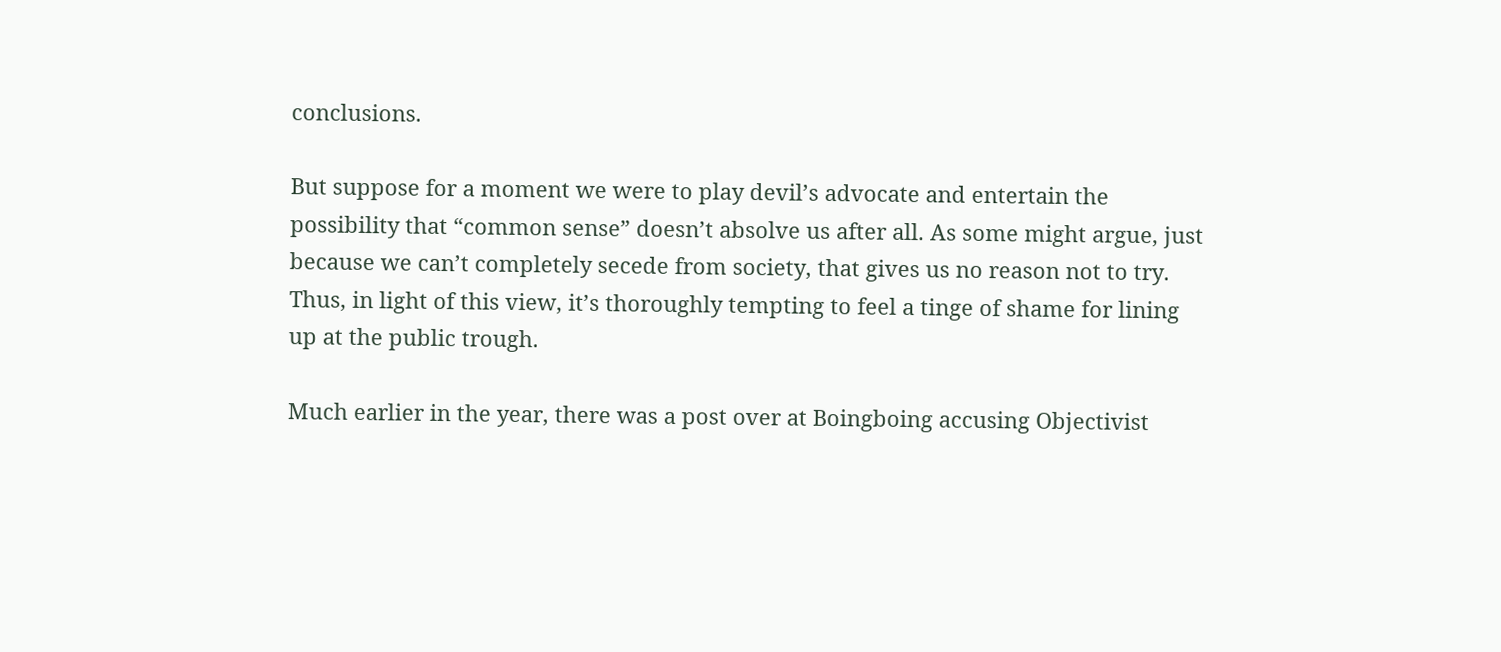conclusions.

But suppose for a moment we were to play devil’s advocate and entertain the possibility that “common sense” doesn’t absolve us after all. As some might argue, just because we can’t completely secede from society, that gives us no reason not to try. Thus, in light of this view, it’s thoroughly tempting to feel a tinge of shame for lining up at the public trough.

Much earlier in the year, there was a post over at Boingboing accusing Objectivist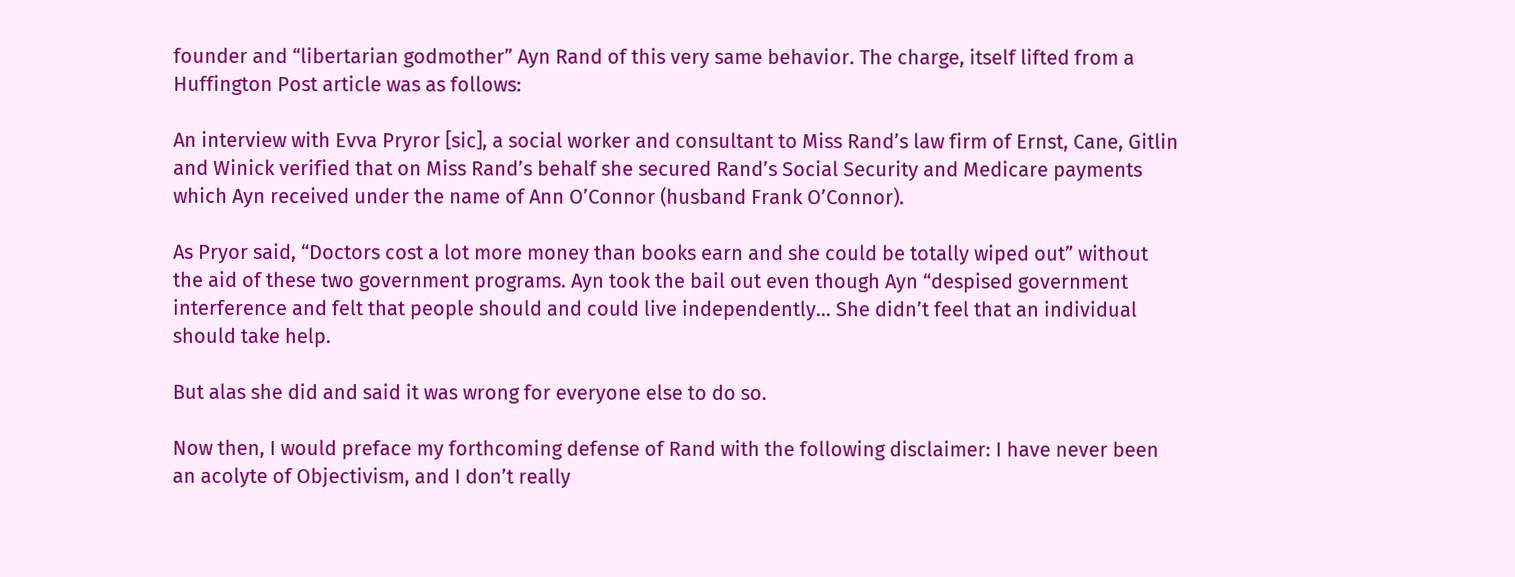founder and “libertarian godmother” Ayn Rand of this very same behavior. The charge, itself lifted from a Huffington Post article was as follows:

An interview with Evva Pryror [sic], a social worker and consultant to Miss Rand’s law firm of Ernst, Cane, Gitlin and Winick verified that on Miss Rand’s behalf she secured Rand’s Social Security and Medicare payments which Ayn received under the name of Ann O’Connor (husband Frank O’Connor).

As Pryor said, “Doctors cost a lot more money than books earn and she could be totally wiped out” without the aid of these two government programs. Ayn took the bail out even though Ayn “despised government interference and felt that people should and could live independently… She didn’t feel that an individual should take help.

But alas she did and said it was wrong for everyone else to do so.

Now then, I would preface my forthcoming defense of Rand with the following disclaimer: I have never been an acolyte of Objectivism, and I don’t really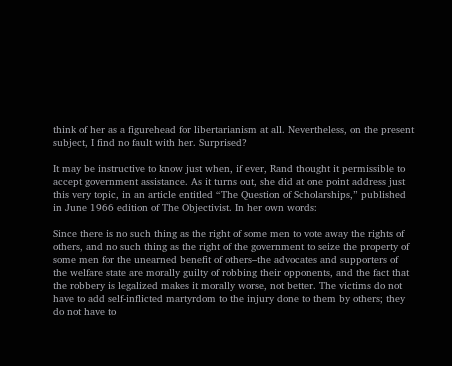think of her as a figurehead for libertarianism at all. Nevertheless, on the present subject, I find no fault with her. Surprised?

It may be instructive to know just when, if ever, Rand thought it permissible to accept government assistance. As it turns out, she did at one point address just this very topic, in an article entitled “The Question of Scholarships,” published in June 1966 edition of The Objectivist. In her own words:

Since there is no such thing as the right of some men to vote away the rights of others, and no such thing as the right of the government to seize the property of some men for the unearned benefit of others–the advocates and supporters of the welfare state are morally guilty of robbing their opponents, and the fact that the robbery is legalized makes it morally worse, not better. The victims do not have to add self-inflicted martyrdom to the injury done to them by others; they do not have to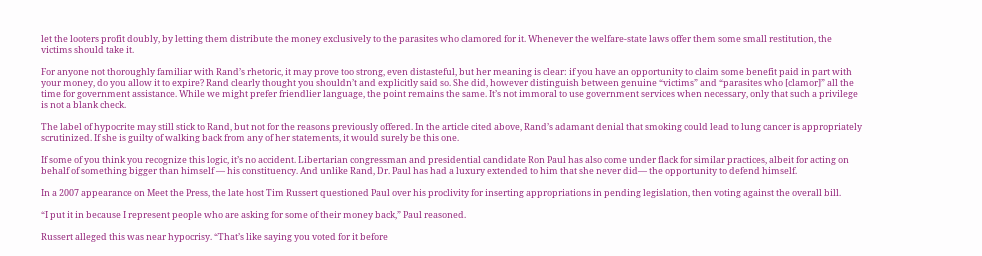let the looters profit doubly, by letting them distribute the money exclusively to the parasites who clamored for it. Whenever the welfare-state laws offer them some small restitution, the victims should take it.

For anyone not thoroughly familiar with Rand’s rhetoric, it may prove too strong, even distasteful, but her meaning is clear: if you have an opportunity to claim some benefit paid in part with your money, do you allow it to expire? Rand clearly thought you shouldn’t and explicitly said so. She did, however distinguish between genuine “victims” and “parasites who [clamor]” all the time for government assistance. While we might prefer friendlier language, the point remains the same. It’s not immoral to use government services when necessary, only that such a privilege is not a blank check.

The label of hypocrite may still stick to Rand, but not for the reasons previously offered. In the article cited above, Rand’s adamant denial that smoking could lead to lung cancer is appropriately scrutinized. If she is guilty of walking back from any of her statements, it would surely be this one.

If some of you think you recognize this logic, it’s no accident. Libertarian congressman and presidential candidate Ron Paul has also come under flack for similar practices, albeit for acting on behalf of something bigger than himself — his constituency. And unlike Rand, Dr. Paul has had a luxury extended to him that she never did— the opportunity to defend himself.

In a 2007 appearance on Meet the Press, the late host Tim Russert questioned Paul over his proclivity for inserting appropriations in pending legislation, then voting against the overall bill.

“I put it in because I represent people who are asking for some of their money back,” Paul reasoned.

Russert alleged this was near hypocrisy. “That’s like saying you voted for it before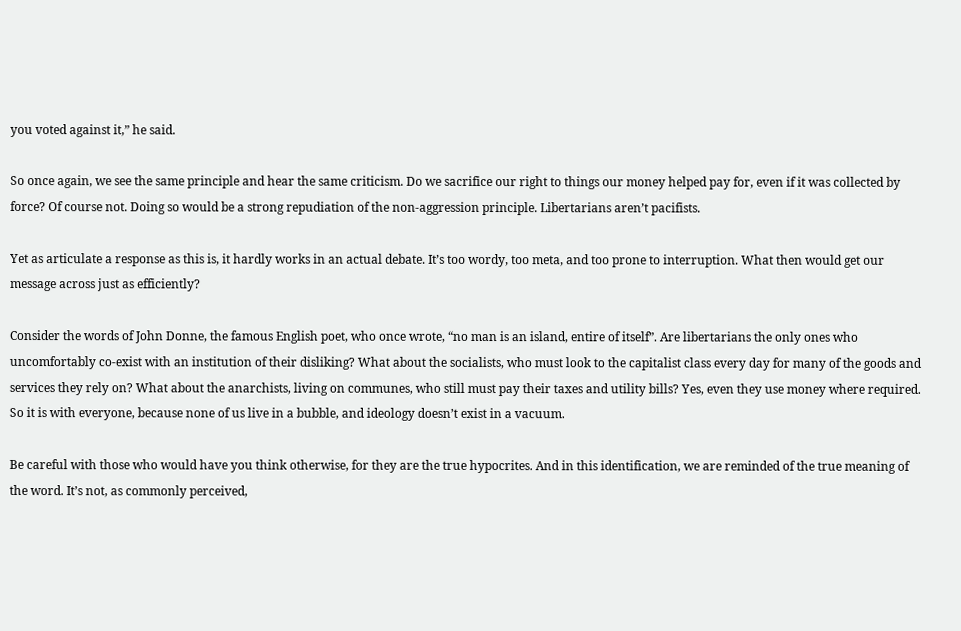you voted against it,” he said.

So once again, we see the same principle and hear the same criticism. Do we sacrifice our right to things our money helped pay for, even if it was collected by force? Of course not. Doing so would be a strong repudiation of the non-aggression principle. Libertarians aren’t pacifists.

Yet as articulate a response as this is, it hardly works in an actual debate. It’s too wordy, too meta, and too prone to interruption. What then would get our message across just as efficiently?

Consider the words of John Donne, the famous English poet, who once wrote, “no man is an island, entire of itself”. Are libertarians the only ones who uncomfortably co-exist with an institution of their disliking? What about the socialists, who must look to the capitalist class every day for many of the goods and services they rely on? What about the anarchists, living on communes, who still must pay their taxes and utility bills? Yes, even they use money where required. So it is with everyone, because none of us live in a bubble, and ideology doesn’t exist in a vacuum.

Be careful with those who would have you think otherwise, for they are the true hypocrites. And in this identification, we are reminded of the true meaning of the word. It’s not, as commonly perceived,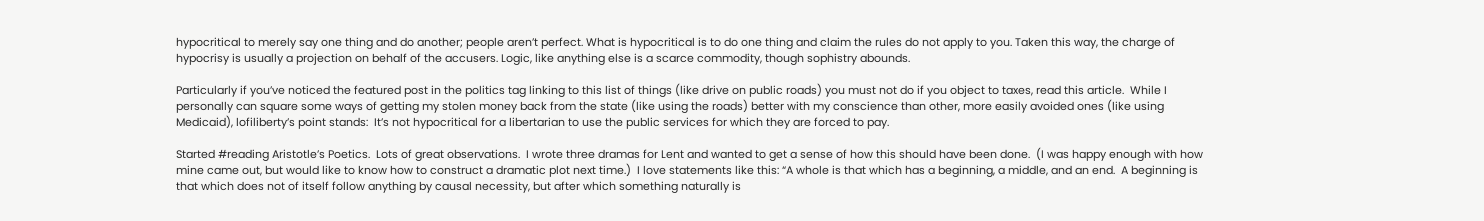hypocritical to merely say one thing and do another; people aren’t perfect. What is hypocritical is to do one thing and claim the rules do not apply to you. Taken this way, the charge of hypocrisy is usually a projection on behalf of the accusers. Logic, like anything else is a scarce commodity, though sophistry abounds.

Particularly if you’ve noticed the featured post in the politics tag linking to this list of things (like drive on public roads) you must not do if you object to taxes, read this article.  While I personally can square some ways of getting my stolen money back from the state (like using the roads) better with my conscience than other, more easily avoided ones (like using Medicaid), lofiliberty’s point stands:  It’s not hypocritical for a libertarian to use the public services for which they are forced to pay.

Started #reading Aristotle’s Poetics.  Lots of great observations.  I wrote three dramas for Lent and wanted to get a sense of how this should have been done.  (I was happy enough with how mine came out, but would like to know how to construct a dramatic plot next time.)  I love statements like this: “A whole is that which has a beginning, a middle, and an end.  A beginning is that which does not of itself follow anything by causal necessity, but after which something naturally is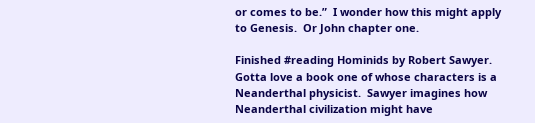or comes to be.”  I wonder how this might apply to Genesis.  Or John chapter one.

Finished #reading Hominids by Robert Sawyer.  Gotta love a book one of whose characters is a Neanderthal physicist.  Sawyer imagines how Neanderthal civilization might have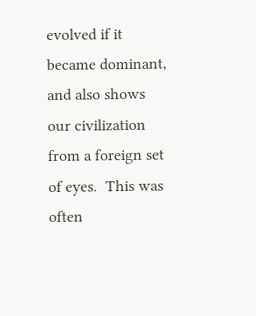evolved if it became dominant, and also shows our civilization from a foreign set of eyes.  This was often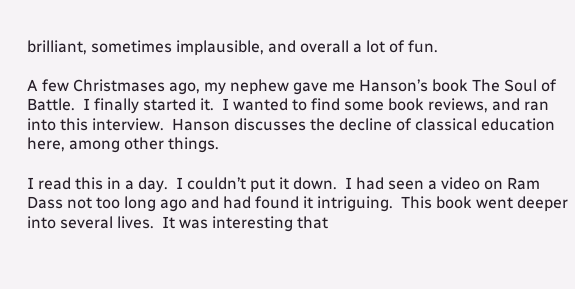brilliant, sometimes implausible, and overall a lot of fun.

A few Christmases ago, my nephew gave me Hanson’s book The Soul of Battle.  I finally started it.  I wanted to find some book reviews, and ran into this interview.  Hanson discusses the decline of classical education here, among other things.

I read this in a day.  I couldn’t put it down.  I had seen a video on Ram Dass not too long ago and had found it intriguing.  This book went deeper into several lives.  It was interesting that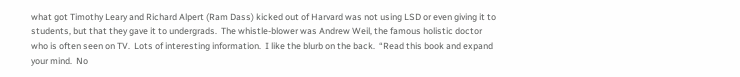what got Timothy Leary and Richard Alpert (Ram Dass) kicked out of Harvard was not using LSD or even giving it to students, but that they gave it to undergrads.  The whistle-blower was Andrew Weil, the famous holistic doctor who is often seen on TV.  Lots of interesting information.  I like the blurb on the back.  “Read this book and expand your mind.  No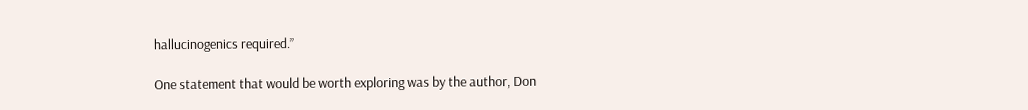hallucinogenics required.”

One statement that would be worth exploring was by the author, Don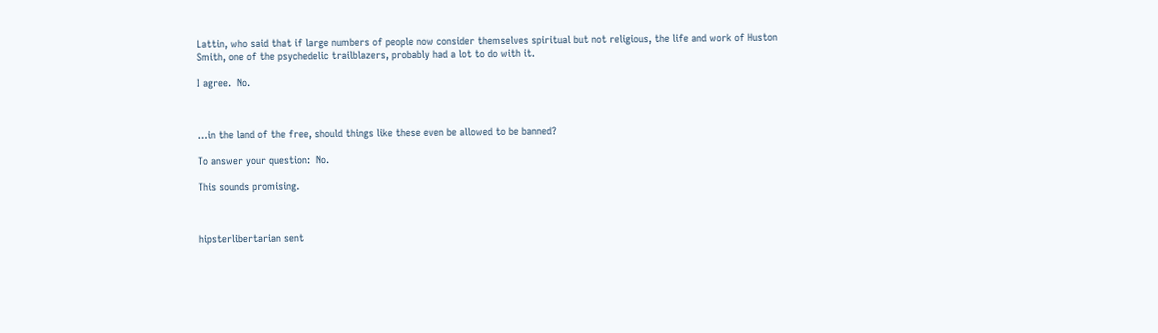Lattin, who said that if large numbers of people now consider themselves spiritual but not religious, the life and work of Huston Smith, one of the psychedelic trailblazers, probably had a lot to do with it.

I agree.  No.



…in the land of the free, should things like these even be allowed to be banned?

To answer your question:  No.

This sounds promising.



hipsterlibertarian sent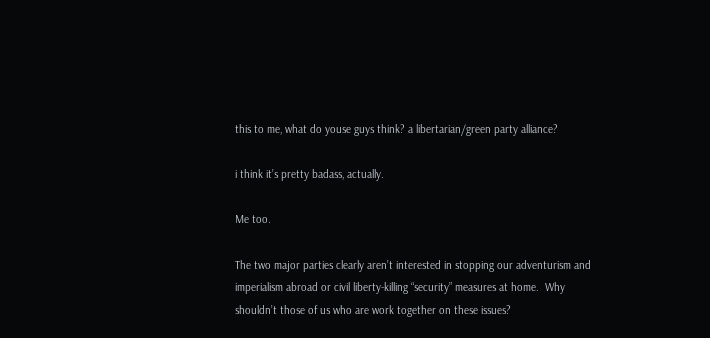this to me, what do youse guys think? a libertarian/green party alliance?

i think it’s pretty badass, actually.

Me too.

The two major parties clearly aren’t interested in stopping our adventurism and imperialism abroad or civil liberty-killing “security” measures at home.  Why shouldn’t those of us who are work together on these issues?